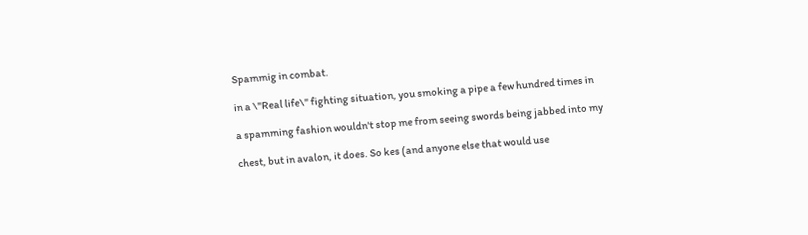Spammig in combat.

in a \"Real life\" fighting situation, you smoking a pipe a few hundred times in

a spamming fashion wouldn't stop me from seeing swords being jabbed into my

chest, but in avalon, it does. So kes (and anyone else that would use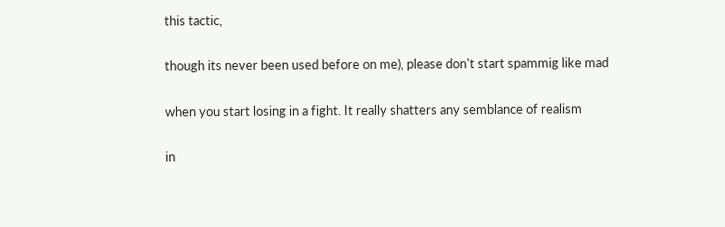this tactic,

though its never been used before on me), please don't start spammig like mad

when you start losing in a fight. It really shatters any semblance of realism

in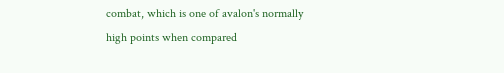combat, which is one of avalon's normally high points when compared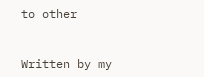to other


Written by my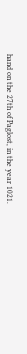hand on the 27th of Paglost, in the year 1021.